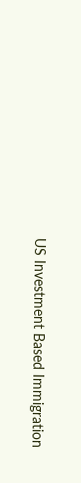US Investment Based Immigration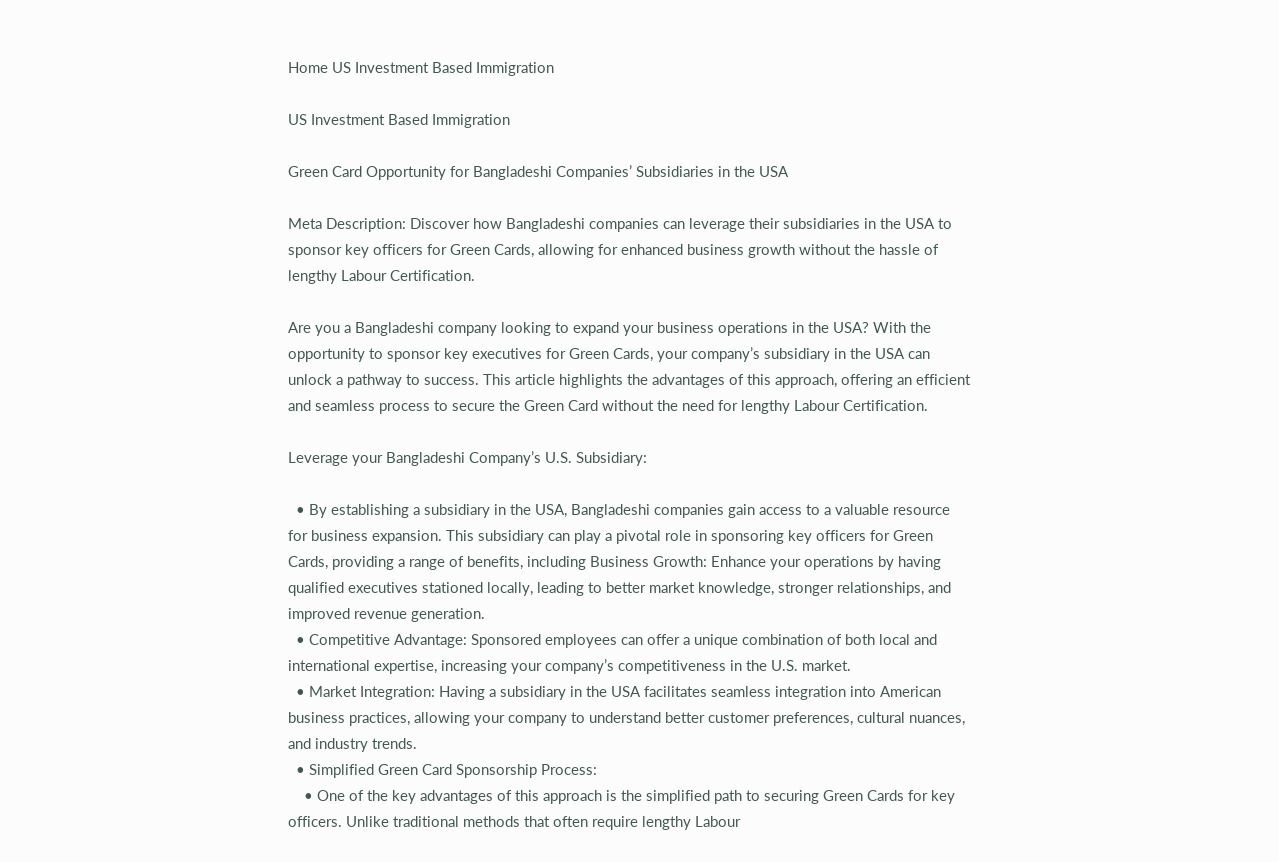Home US Investment Based Immigration

US Investment Based Immigration

Green Card Opportunity for Bangladeshi Companies’ Subsidiaries in the USA

Meta Description: Discover how Bangladeshi companies can leverage their subsidiaries in the USA to sponsor key officers for Green Cards, allowing for enhanced business growth without the hassle of lengthy Labour Certification.

Are you a Bangladeshi company looking to expand your business operations in the USA? With the opportunity to sponsor key executives for Green Cards, your company’s subsidiary in the USA can unlock a pathway to success. This article highlights the advantages of this approach, offering an efficient and seamless process to secure the Green Card without the need for lengthy Labour Certification.

Leverage your Bangladeshi Company’s U.S. Subsidiary:

  • By establishing a subsidiary in the USA, Bangladeshi companies gain access to a valuable resource for business expansion. This subsidiary can play a pivotal role in sponsoring key officers for Green Cards, providing a range of benefits, including Business Growth: Enhance your operations by having qualified executives stationed locally, leading to better market knowledge, stronger relationships, and improved revenue generation.
  • Competitive Advantage: Sponsored employees can offer a unique combination of both local and international expertise, increasing your company’s competitiveness in the U.S. market.
  • Market Integration: Having a subsidiary in the USA facilitates seamless integration into American business practices, allowing your company to understand better customer preferences, cultural nuances, and industry trends.
  • Simplified Green Card Sponsorship Process:
    • One of the key advantages of this approach is the simplified path to securing Green Cards for key officers. Unlike traditional methods that often require lengthy Labour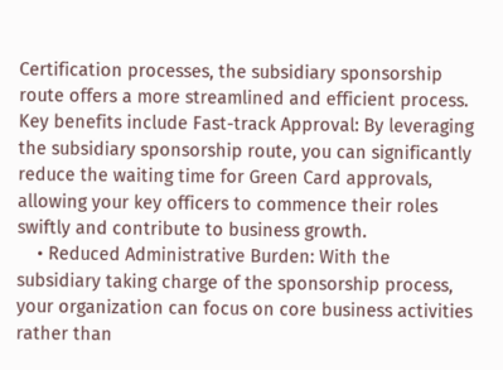Certification processes, the subsidiary sponsorship route offers a more streamlined and efficient process. Key benefits include Fast-track Approval: By leveraging the subsidiary sponsorship route, you can significantly reduce the waiting time for Green Card approvals, allowing your key officers to commence their roles swiftly and contribute to business growth.
    • Reduced Administrative Burden: With the subsidiary taking charge of the sponsorship process, your organization can focus on core business activities rather than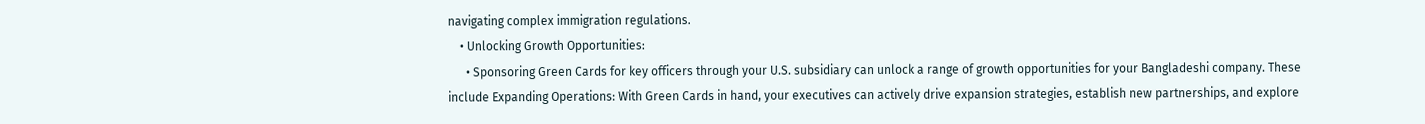navigating complex immigration regulations.
    • Unlocking Growth Opportunities:
      • Sponsoring Green Cards for key officers through your U.S. subsidiary can unlock a range of growth opportunities for your Bangladeshi company. These include Expanding Operations: With Green Cards in hand, your executives can actively drive expansion strategies, establish new partnerships, and explore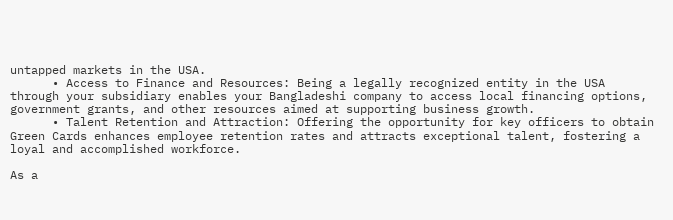untapped markets in the USA.
      • Access to Finance and Resources: Being a legally recognized entity in the USA through your subsidiary enables your Bangladeshi company to access local financing options, government grants, and other resources aimed at supporting business growth.
      • Talent Retention and Attraction: Offering the opportunity for key officers to obtain Green Cards enhances employee retention rates and attracts exceptional talent, fostering a loyal and accomplished workforce.

As a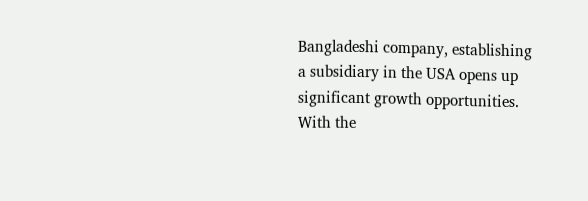Bangladeshi company, establishing a subsidiary in the USA opens up significant growth opportunities. With the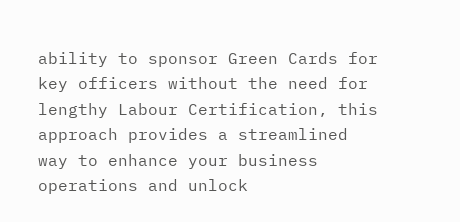ability to sponsor Green Cards for key officers without the need for lengthy Labour Certification, this approach provides a streamlined way to enhance your business operations and unlock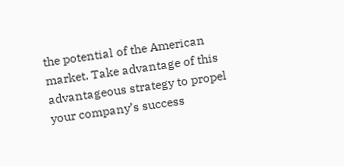the potential of the American market. Take advantage of this advantageous strategy to propel your company’s success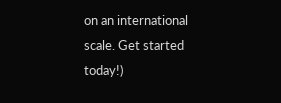on an international scale. Get started today!)